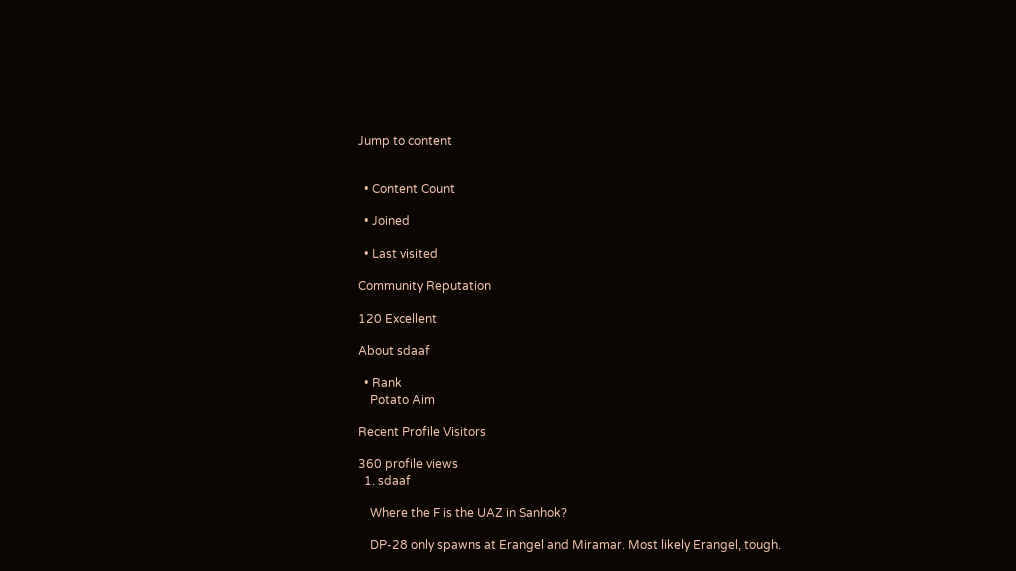Jump to content


  • Content Count

  • Joined

  • Last visited

Community Reputation

120 Excellent

About sdaaf

  • Rank
    Potato Aim

Recent Profile Visitors

360 profile views
  1. sdaaf

    Where the F is the UAZ in Sanhok?

    DP-28 only spawns at Erangel and Miramar. Most likely Erangel, tough.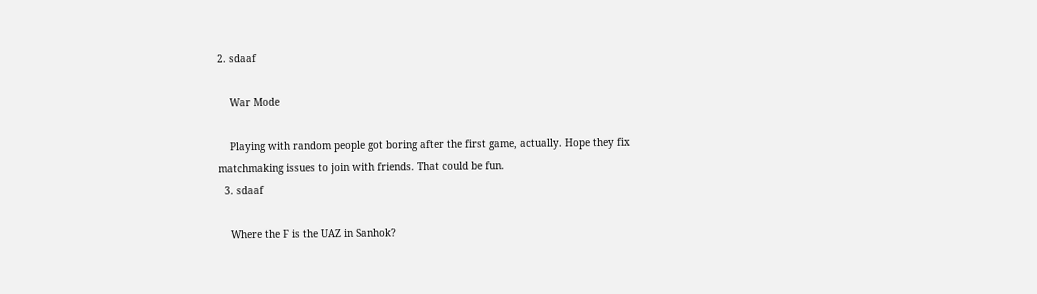2. sdaaf

    War Mode

    Playing with random people got boring after the first game, actually. Hope they fix matchmaking issues to join with friends. That could be fun.
  3. sdaaf

    Where the F is the UAZ in Sanhok?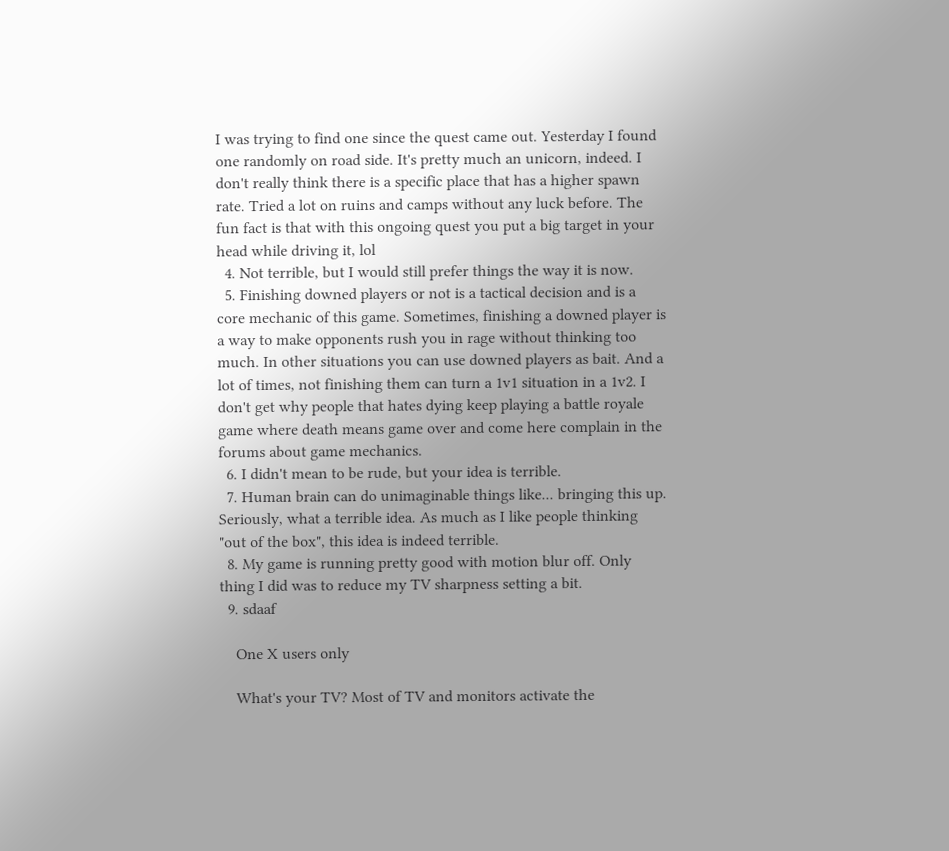I was trying to find one since the quest came out. Yesterday I found one randomly on road side. It's pretty much an unicorn, indeed. I don't really think there is a specific place that has a higher spawn rate. Tried a lot on ruins and camps without any luck before. The fun fact is that with this ongoing quest you put a big target in your head while driving it, lol
  4. Not terrible, but I would still prefer things the way it is now.
  5. Finishing downed players or not is a tactical decision and is a core mechanic of this game. Sometimes, finishing a downed player is a way to make opponents rush you in rage without thinking too much. In other situations you can use downed players as bait. And a lot of times, not finishing them can turn a 1v1 situation in a 1v2. I don't get why people that hates dying keep playing a battle royale game where death means game over and come here complain in the forums about game mechanics.
  6. I didn't mean to be rude, but your idea is terrible.
  7. Human brain can do unimaginable things like... bringing this up. Seriously, what a terrible idea. As much as I like people thinking "out of the box", this idea is indeed terrible.
  8. My game is running pretty good with motion blur off. Only thing I did was to reduce my TV sharpness setting a bit.
  9. sdaaf

    One X users only

    What's your TV? Most of TV and monitors activate the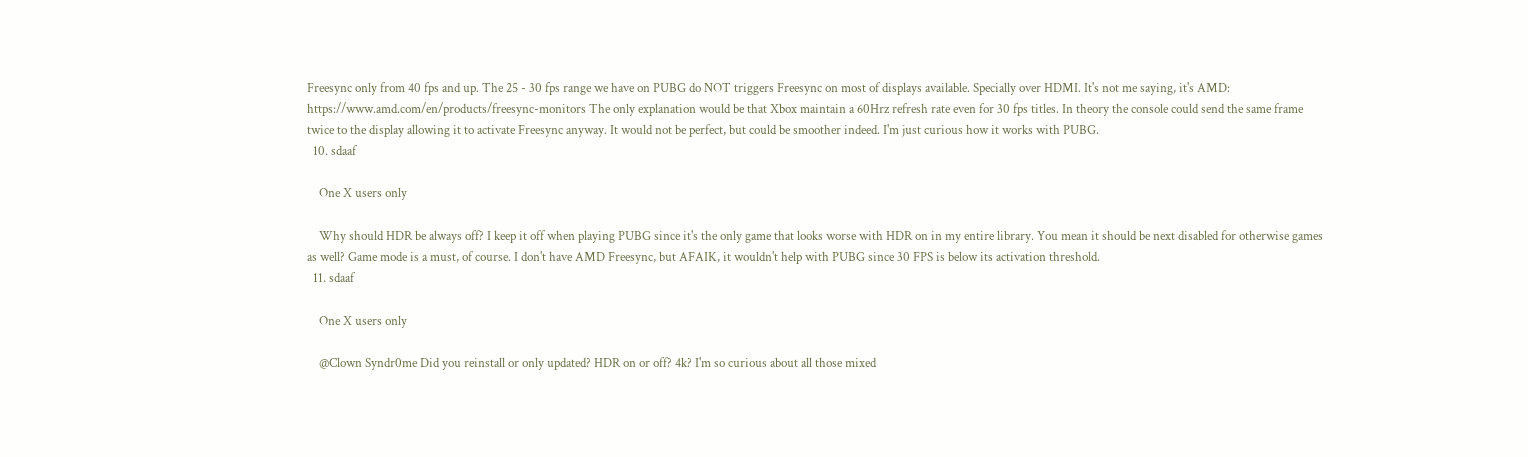Freesync only from 40 fps and up. The 25 - 30 fps range we have on PUBG do NOT triggers Freesync on most of displays available. Specially over HDMI. It's not me saying, it's AMD: https://www.amd.com/en/products/freesync-monitors The only explanation would be that Xbox maintain a 60Hrz refresh rate even for 30 fps titles. In theory the console could send the same frame twice to the display allowing it to activate Freesync anyway. It would not be perfect, but could be smoother indeed. I'm just curious how it works with PUBG.
  10. sdaaf

    One X users only

    Why should HDR be always off? I keep it off when playing PUBG since it's the only game that looks worse with HDR on in my entire library. You mean it should be next disabled for otherwise games as well? Game mode is a must, of course. I don't have AMD Freesync, but AFAIK, it wouldn't help with PUBG since 30 FPS is below its activation threshold.
  11. sdaaf

    One X users only

    @Clown Syndr0me Did you reinstall or only updated? HDR on or off? 4k? I'm so curious about all those mixed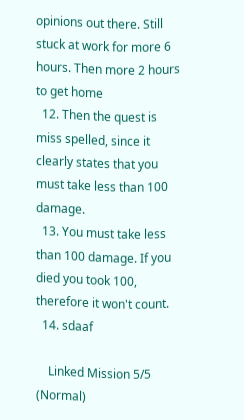opinions out there. Still stuck at work for more 6 hours. Then more 2 hours to get home
  12. Then the quest is miss spelled, since it clearly states that you must take less than 100 damage.
  13. You must take less than 100 damage. If you died you took 100, therefore it won't count.
  14. sdaaf

    Linked Mission 5/5 (Normal)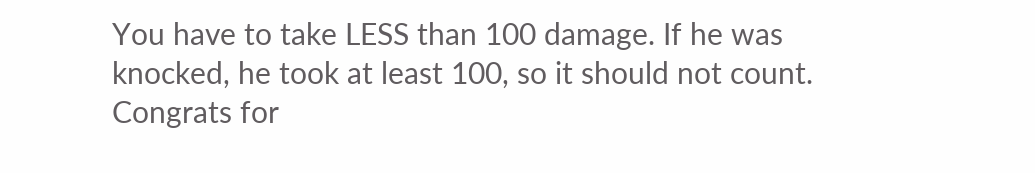You have to take LESS than 100 damage. If he was knocked, he took at least 100, so it should not count. Congrats for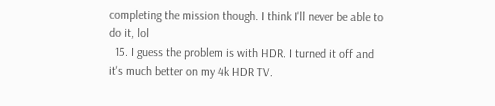completing the mission though. I think I'll never be able to do it, lol
  15. I guess the problem is with HDR. I turned it off and it's much better on my 4k HDR TV.